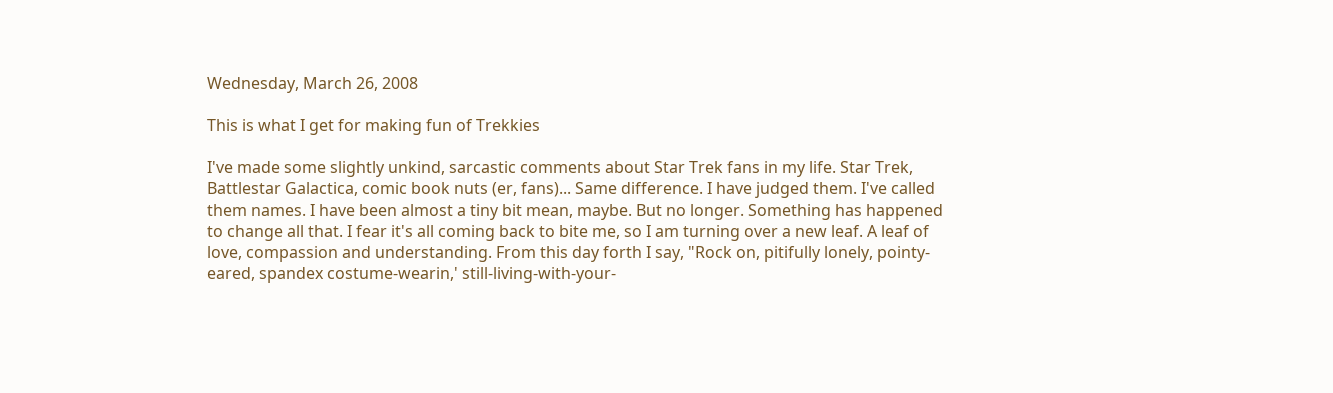Wednesday, March 26, 2008

This is what I get for making fun of Trekkies

I've made some slightly unkind, sarcastic comments about Star Trek fans in my life. Star Trek, Battlestar Galactica, comic book nuts (er, fans)... Same difference. I have judged them. I've called them names. I have been almost a tiny bit mean, maybe. But no longer. Something has happened to change all that. I fear it's all coming back to bite me, so I am turning over a new leaf. A leaf of love, compassion and understanding. From this day forth I say, "Rock on, pitifully lonely, pointy-eared, spandex costume-wearin,' still-living-with-your-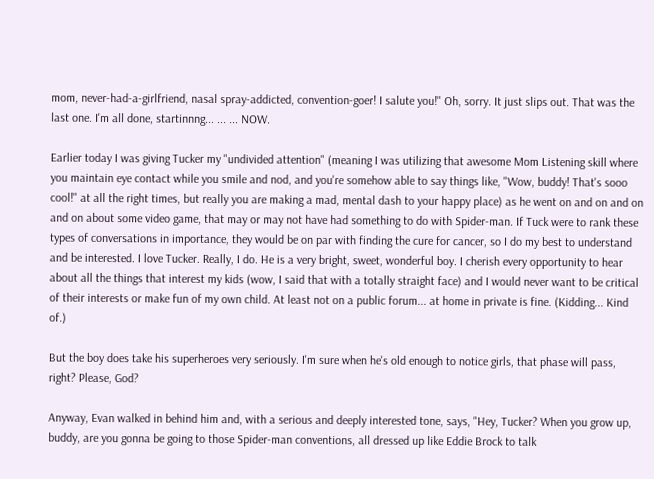mom, never-had-a-girlfriend, nasal spray-addicted, convention-goer! I salute you!" Oh, sorry. It just slips out. That was the last one. I'm all done, startinnng... ... ... NOW.

Earlier today I was giving Tucker my "undivided attention" (meaning I was utilizing that awesome Mom Listening skill where you maintain eye contact while you smile and nod, and you're somehow able to say things like, "Wow, buddy! That's sooo cool!" at all the right times, but really you are making a mad, mental dash to your happy place) as he went on and on and on and on about some video game, that may or may not have had something to do with Spider-man. If Tuck were to rank these types of conversations in importance, they would be on par with finding the cure for cancer, so I do my best to understand and be interested. I love Tucker. Really, I do. He is a very bright, sweet, wonderful boy. I cherish every opportunity to hear about all the things that interest my kids (wow, I said that with a totally straight face) and I would never want to be critical of their interests or make fun of my own child. At least not on a public forum... at home in private is fine. (Kidding... Kind of.)

But the boy does take his superheroes very seriously. I'm sure when he's old enough to notice girls, that phase will pass, right? Please, God?

Anyway, Evan walked in behind him and, with a serious and deeply interested tone, says, "Hey, Tucker? When you grow up, buddy, are you gonna be going to those Spider-man conventions, all dressed up like Eddie Brock to talk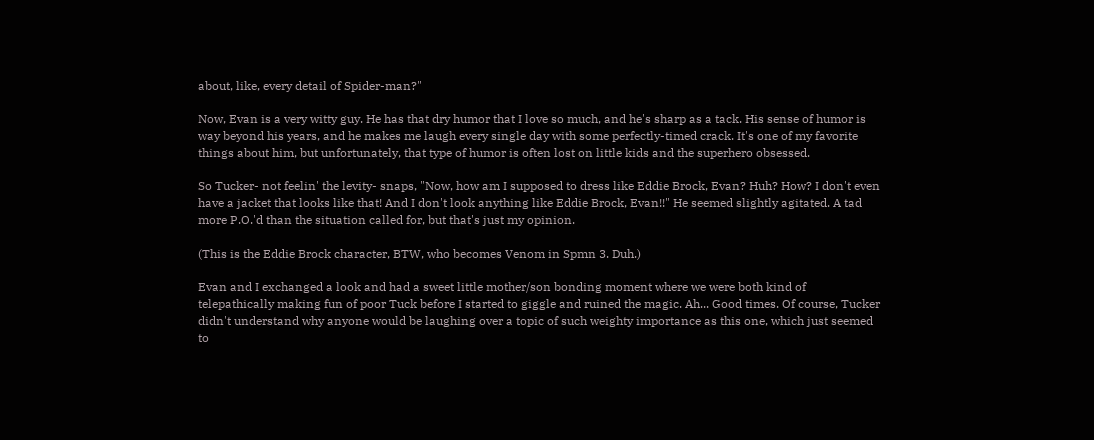about, like, every detail of Spider-man?"

Now, Evan is a very witty guy. He has that dry humor that I love so much, and he's sharp as a tack. His sense of humor is way beyond his years, and he makes me laugh every single day with some perfectly-timed crack. It's one of my favorite things about him, but unfortunately, that type of humor is often lost on little kids and the superhero obsessed.

So Tucker- not feelin' the levity- snaps, "Now, how am I supposed to dress like Eddie Brock, Evan? Huh? How? I don't even have a jacket that looks like that! And I don't look anything like Eddie Brock, Evan!!" He seemed slightly agitated. A tad more P.O.'d than the situation called for, but that's just my opinion.

(This is the Eddie Brock character, BTW, who becomes Venom in Spmn 3. Duh.)

Evan and I exchanged a look and had a sweet little mother/son bonding moment where we were both kind of telepathically making fun of poor Tuck before I started to giggle and ruined the magic. Ah... Good times. Of course, Tucker didn't understand why anyone would be laughing over a topic of such weighty importance as this one, which just seemed to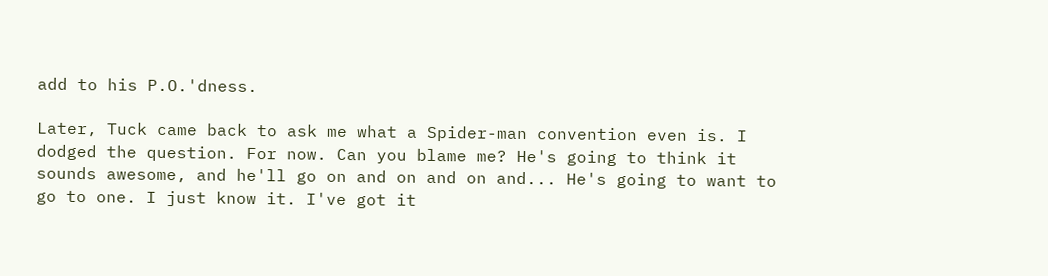add to his P.O.'dness.

Later, Tuck came back to ask me what a Spider-man convention even is. I dodged the question. For now. Can you blame me? He's going to think it sounds awesome, and he'll go on and on and on and... He's going to want to go to one. I just know it. I've got it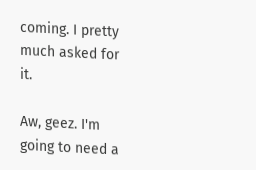coming. I pretty much asked for it.

Aw, geez. I'm going to need a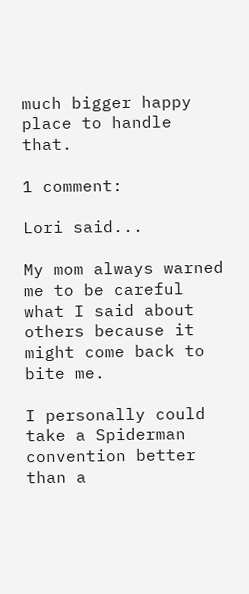much bigger happy place to handle that.

1 comment:

Lori said...

My mom always warned me to be careful what I said about others because it might come back to bite me.

I personally could take a Spiderman convention better than a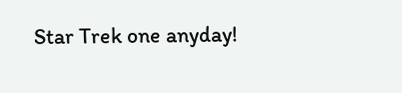Star Trek one anyday!